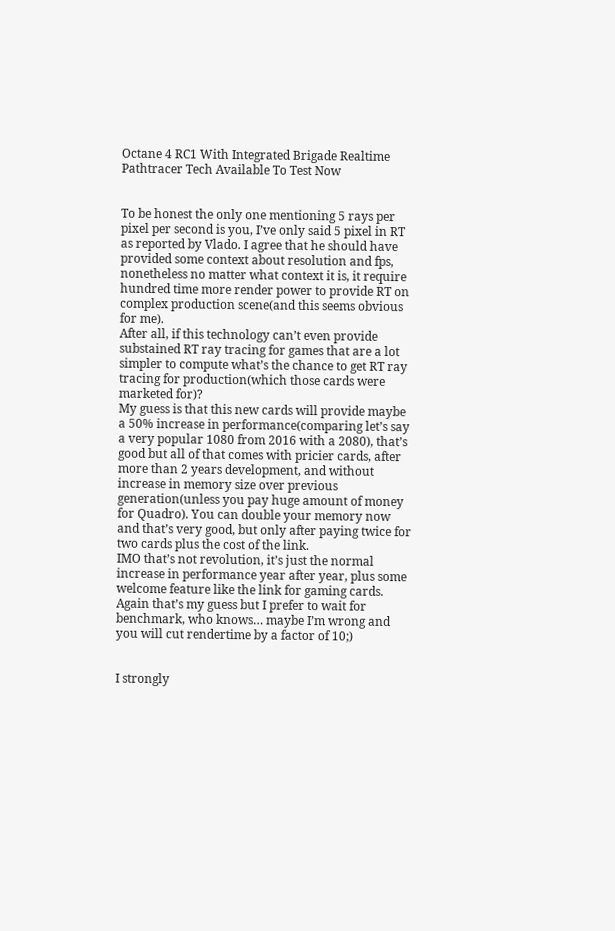Octane 4 RC1 With Integrated Brigade Realtime Pathtracer Tech Available To Test Now


To be honest the only one mentioning 5 rays per pixel per second is you, I’ve only said 5 pixel in RT as reported by Vlado. I agree that he should have provided some context about resolution and fps, nonetheless no matter what context it is, it require hundred time more render power to provide RT on complex production scene(and this seems obvious for me).
After all, if this technology can’t even provide substained RT ray tracing for games that are a lot simpler to compute what’s the chance to get RT ray tracing for production(which those cards were marketed for)?
My guess is that this new cards will provide maybe a 50% increase in performance(comparing let’s say a very popular 1080 from 2016 with a 2080), that’s good but all of that comes with pricier cards, after more than 2 years development, and without increase in memory size over previous generation(unless you pay huge amount of money for Quadro). You can double your memory now and that’s very good, but only after paying twice for two cards plus the cost of the link.
IMO that’s not revolution, it’s just the normal increase in performance year after year, plus some welcome feature like the link for gaming cards.
Again that’s my guess but I prefer to wait for benchmark, who knows… maybe I’m wrong and you will cut rendertime by a factor of 10;)


I strongly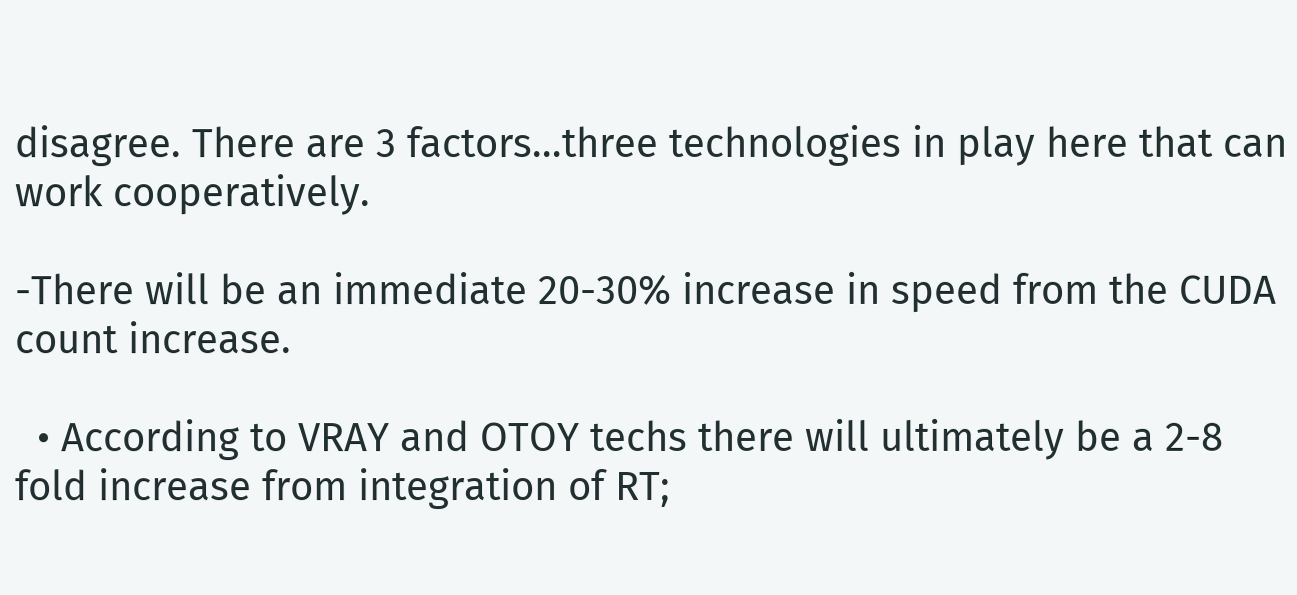disagree. There are 3 factors…three technologies in play here that can work cooperatively.

-There will be an immediate 20-30% increase in speed from the CUDA count increase.

  • According to VRAY and OTOY techs there will ultimately be a 2-8 fold increase from integration of RT;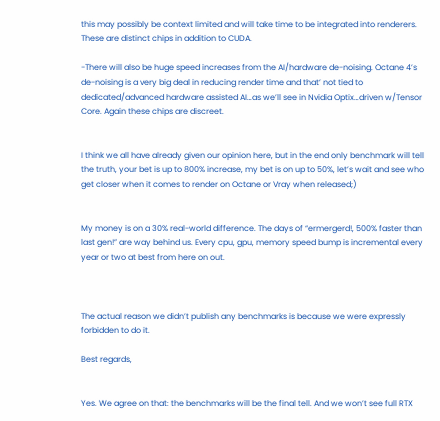this may possibly be context limited and will take time to be integrated into renderers. These are distinct chips in addition to CUDA.

-There will also be huge speed increases from the AI/hardware de-noising. Octane 4’s de-noising is a very big deal in reducing render time and that’ not tied to dedicated/advanced hardware assisted AI…as we’ll see in Nvidia Optix…driven w/Tensor Core. Again these chips are discreet.


I think we all have already given our opinion here, but in the end only benchmark will tell the truth, your bet is up to 800% increase, my bet is on up to 50%, let’s wait and see who get closer when it comes to render on Octane or Vray when released;)


My money is on a 30% real-world difference. The days of “ermergerd!, 500% faster than last gen!” are way behind us. Every cpu, gpu, memory speed bump is incremental every year or two at best from here on out.



The actual reason we didn’t publish any benchmarks is because we were expressly forbidden to do it.

Best regards,


Yes. We agree on that: the benchmarks will be the final tell. And we won’t see full RTX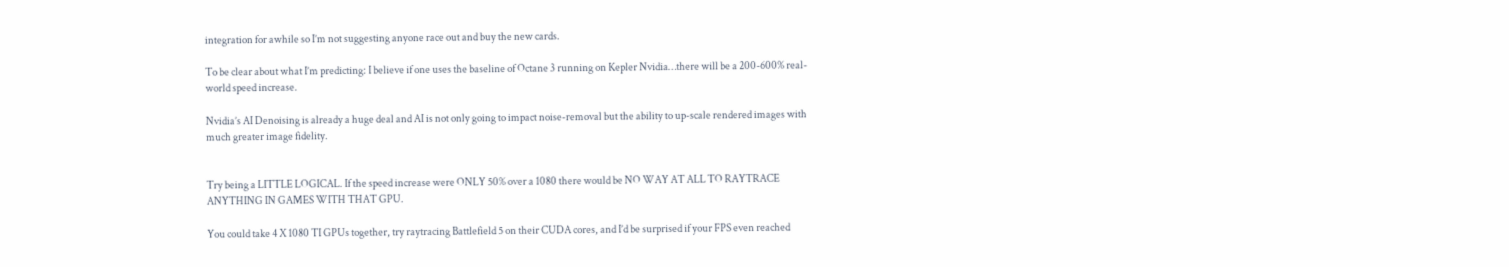integration for awhile so I’m not suggesting anyone race out and buy the new cards.

To be clear about what I’m predicting: I believe if one uses the baseline of Octane 3 running on Kepler Nvidia…there will be a 200-600% real-world speed increase.

Nvidia’s AI Denoising is already a huge deal and AI is not only going to impact noise-removal but the ability to up-scale rendered images with much greater image fidelity.


Try being a LITTLE LOGICAL. If the speed increase were ONLY 50% over a 1080 there would be NO WAY AT ALL TO RAYTRACE ANYTHING IN GAMES WITH THAT GPU.

You could take 4 X 1080 TI GPUs together, try raytracing Battlefield 5 on their CUDA cores, and I’d be surprised if your FPS even reached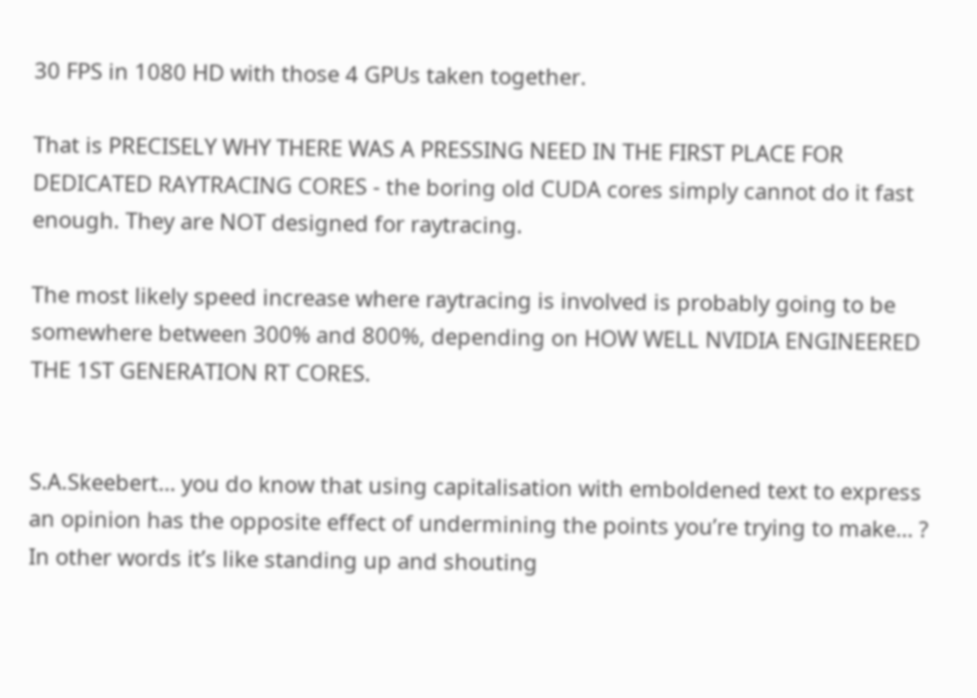30 FPS in 1080 HD with those 4 GPUs taken together.

That is PRECISELY WHY THERE WAS A PRESSING NEED IN THE FIRST PLACE FOR DEDICATED RAYTRACING CORES - the boring old CUDA cores simply cannot do it fast enough. They are NOT designed for raytracing.

The most likely speed increase where raytracing is involved is probably going to be somewhere between 300% and 800%, depending on HOW WELL NVIDIA ENGINEERED THE 1ST GENERATION RT CORES.


S.A.Skeebert… you do know that using capitalisation with emboldened text to express an opinion has the opposite effect of undermining the points you’re trying to make… ? In other words it’s like standing up and shouting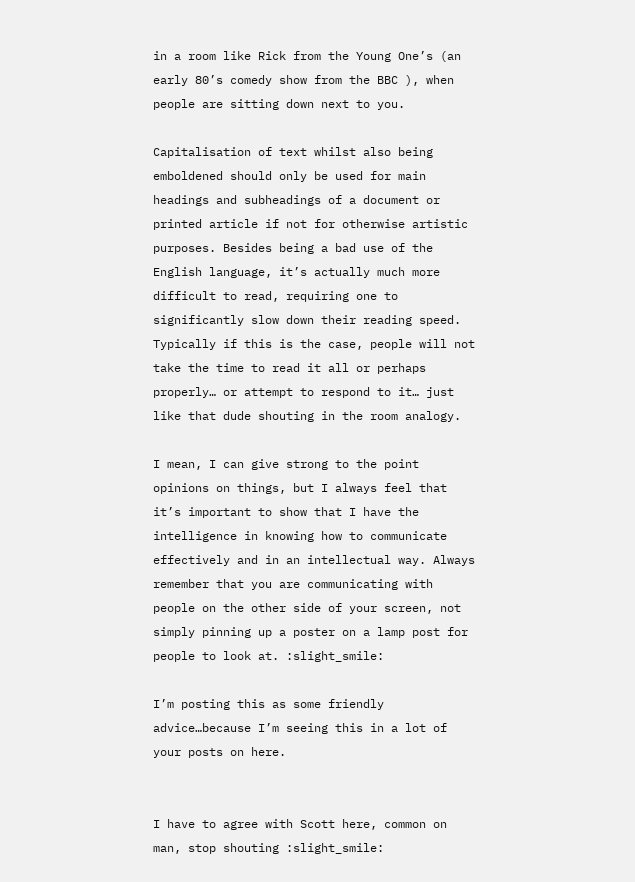in a room like Rick from the Young One’s (an early 80’s comedy show from the BBC ), when people are sitting down next to you.

Capitalisation of text whilst also being emboldened should only be used for main headings and subheadings of a document or printed article if not for otherwise artistic purposes. Besides being a bad use of the English language, it’s actually much more difficult to read, requiring one to significantly slow down their reading speed. Typically if this is the case, people will not take the time to read it all or perhaps properly… or attempt to respond to it… just like that dude shouting in the room analogy.

I mean, I can give strong to the point opinions on things, but I always feel that it’s important to show that I have the intelligence in knowing how to communicate effectively and in an intellectual way. Always remember that you are communicating with people on the other side of your screen, not simply pinning up a poster on a lamp post for people to look at. :slight_smile:

I’m posting this as some friendly advice…because I’m seeing this in a lot of your posts on here.


I have to agree with Scott here, common on man, stop shouting :slight_smile: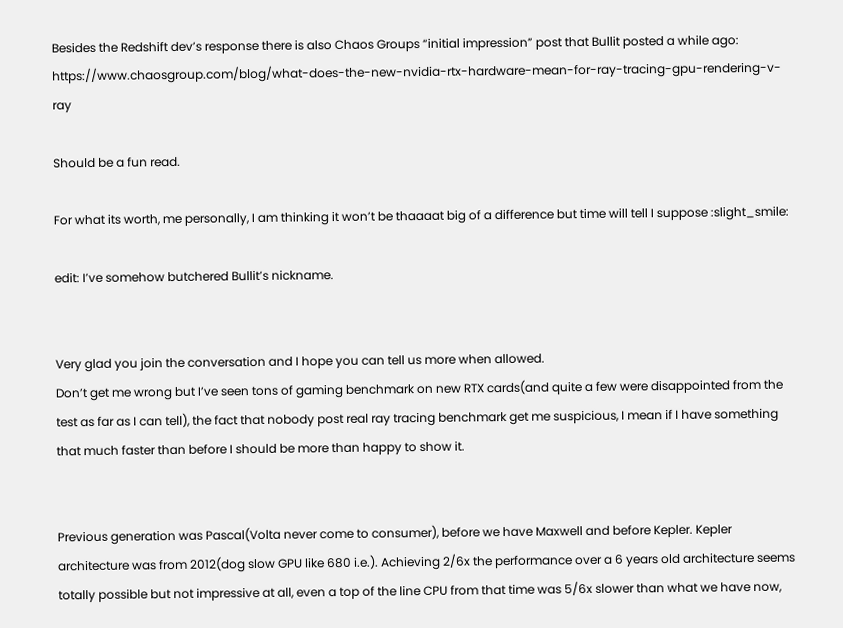Besides the Redshift dev’s response there is also Chaos Groups “initial impression” post that Bullit posted a while ago: https://www.chaosgroup.com/blog/what-does-the-new-nvidia-rtx-hardware-mean-for-ray-tracing-gpu-rendering-v-ray

Should be a fun read.

For what its worth, me personally, I am thinking it won’t be thaaaat big of a difference but time will tell I suppose :slight_smile:

edit: I’ve somehow butchered Bullit’s nickname.


Very glad you join the conversation and I hope you can tell us more when allowed.
Don’t get me wrong but I’ve seen tons of gaming benchmark on new RTX cards(and quite a few were disappointed from the test as far as I can tell), the fact that nobody post real ray tracing benchmark get me suspicious, I mean if I have something that much faster than before I should be more than happy to show it.


Previous generation was Pascal(Volta never come to consumer), before we have Maxwell and before Kepler. Kepler architecture was from 2012(dog slow GPU like 680 i.e.). Achieving 2/6x the performance over a 6 years old architecture seems totally possible but not impressive at all, even a top of the line CPU from that time was 5/6x slower than what we have now,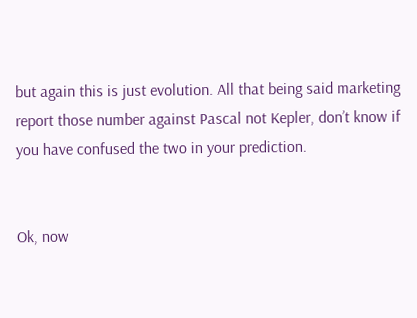but again this is just evolution. All that being said marketing report those number against Pascal not Kepler, don’t know if you have confused the two in your prediction.


Ok, now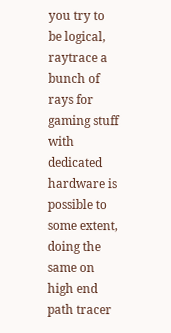you try to be logical, raytrace a bunch of rays for gaming stuff with dedicated hardware is possible to some extent, doing the same on high end path tracer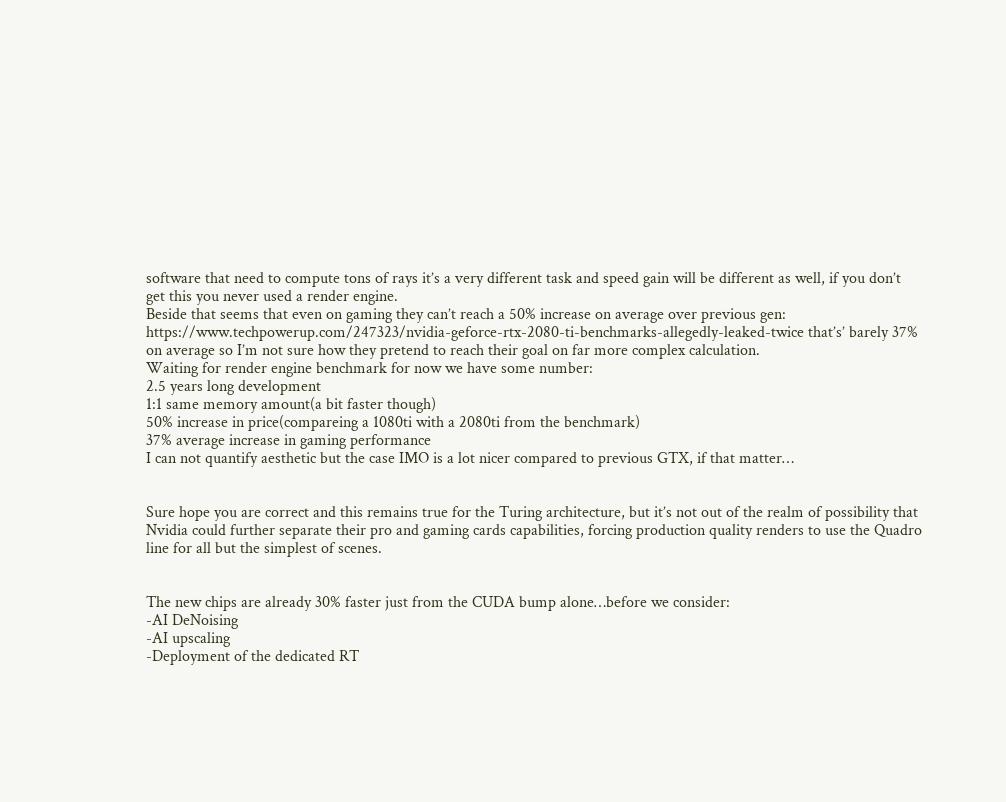software that need to compute tons of rays it’s a very different task and speed gain will be different as well, if you don’t get this you never used a render engine.
Beside that seems that even on gaming they can’t reach a 50% increase on average over previous gen: https://www.techpowerup.com/247323/nvidia-geforce-rtx-2080-ti-benchmarks-allegedly-leaked-twice that’s’ barely 37% on average so I’m not sure how they pretend to reach their goal on far more complex calculation.
Waiting for render engine benchmark for now we have some number:
2.5 years long development
1:1 same memory amount(a bit faster though)
50% increase in price(compareing a 1080ti with a 2080ti from the benchmark)
37% average increase in gaming performance
I can not quantify aesthetic but the case IMO is a lot nicer compared to previous GTX, if that matter…


Sure hope you are correct and this remains true for the Turing architecture, but it’s not out of the realm of possibility that Nvidia could further separate their pro and gaming cards capabilities, forcing production quality renders to use the Quadro line for all but the simplest of scenes.


The new chips are already 30% faster just from the CUDA bump alone…before we consider:
-AI DeNoising
-AI upscaling
-Deployment of the dedicated RT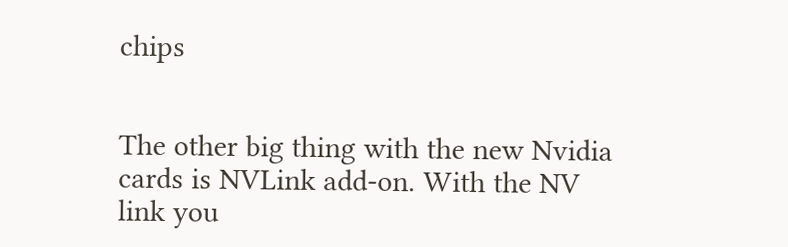chips


The other big thing with the new Nvidia cards is NVLink add-on. With the NV link you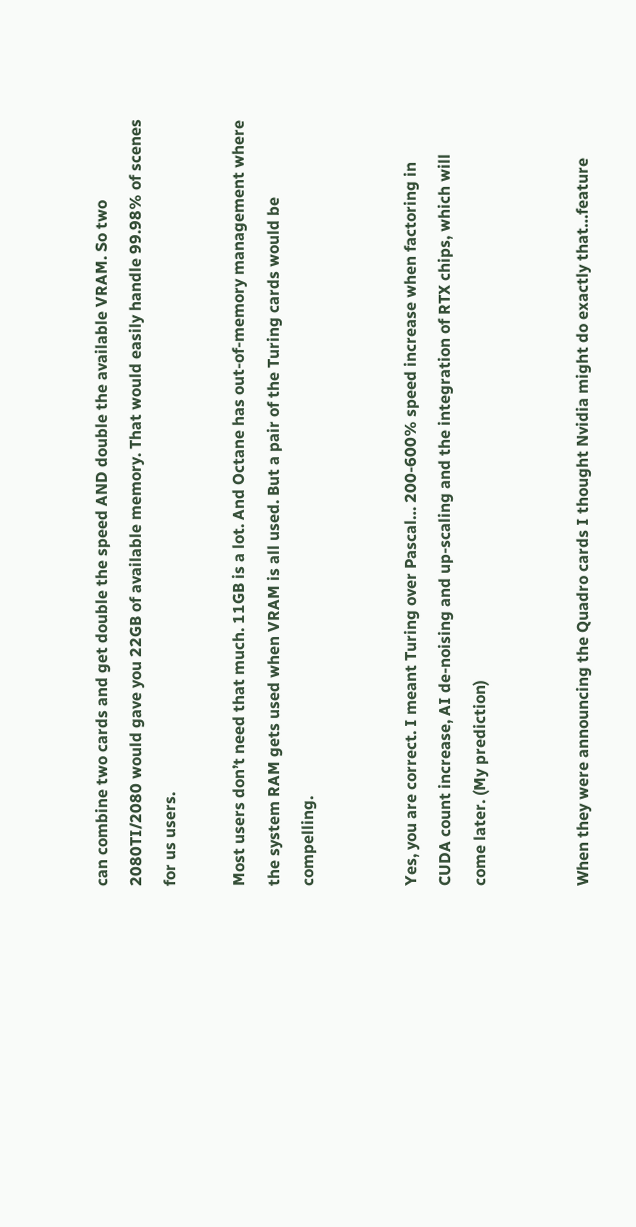can combine two cards and get double the speed AND double the available VRAM. So two 2080TI/2080 would gave you 22GB of available memory. That would easily handle 99.98% of scenes for us users.

Most users don’t need that much. 11GB is a lot. And Octane has out-of-memory management where the system RAM gets used when VRAM is all used. But a pair of the Turing cards would be compelling.


Yes, you are correct. I meant Turing over Pascal… 200-600% speed increase when factoring in CUDA count increase, AI de-noising and up-scaling and the integration of RTX chips, which will come later. (My prediction)


When they were announcing the Quadro cards I thought Nvidia might do exactly that…feature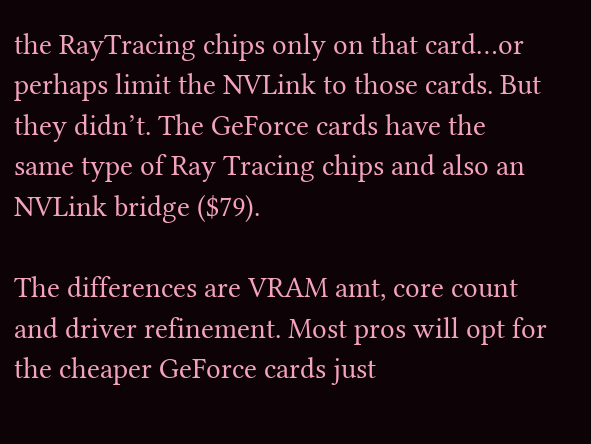the RayTracing chips only on that card…or perhaps limit the NVLink to those cards. But they didn’t. The GeForce cards have the same type of Ray Tracing chips and also an NVLink bridge ($79).

The differences are VRAM amt, core count and driver refinement. Most pros will opt for the cheaper GeForce cards just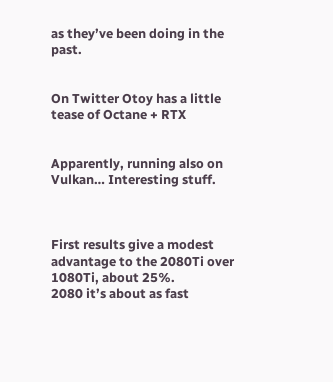as they’ve been doing in the past.


On Twitter Otoy has a little tease of Octane + RTX


Apparently, running also on Vulkan… Interesting stuff.



First results give a modest advantage to the 2080Ti over 1080Ti, about 25%.
2080 it’s about as fast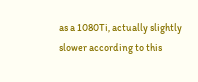as a 1080Ti, actually slightly slower according to this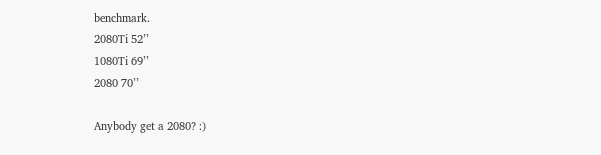benchmark.
2080Ti 52’’
1080Ti 69’’
2080 70’’

Anybody get a 2080? :)